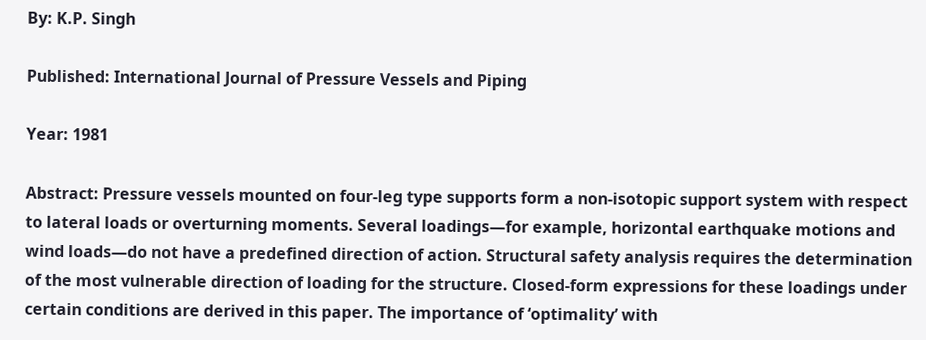By: K.P. Singh

Published: International Journal of Pressure Vessels and Piping

Year: 1981

Abstract: Pressure vessels mounted on four-leg type supports form a non-isotopic support system with respect to lateral loads or overturning moments. Several loadings—for example, horizontal earthquake motions and wind loads—do not have a predefined direction of action. Structural safety analysis requires the determination of the most vulnerable direction of loading for the structure. Closed-form expressions for these loadings under certain conditions are derived in this paper. The importance of ‘optimality’ with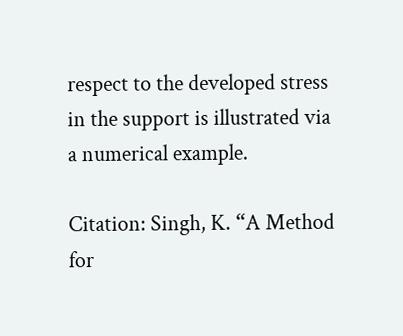respect to the developed stress in the support is illustrated via a numerical example.

Citation: Singh, K. “A Method for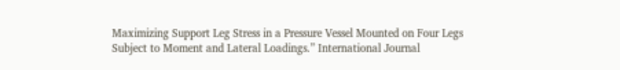Maximizing Support Leg Stress in a Pressure Vessel Mounted on Four Legs Subject to Moment and Lateral Loadings.” International Journal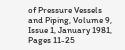of Pressure Vessels and Piping, Volume 9, Issue 1, January 1981, Pages 11-25